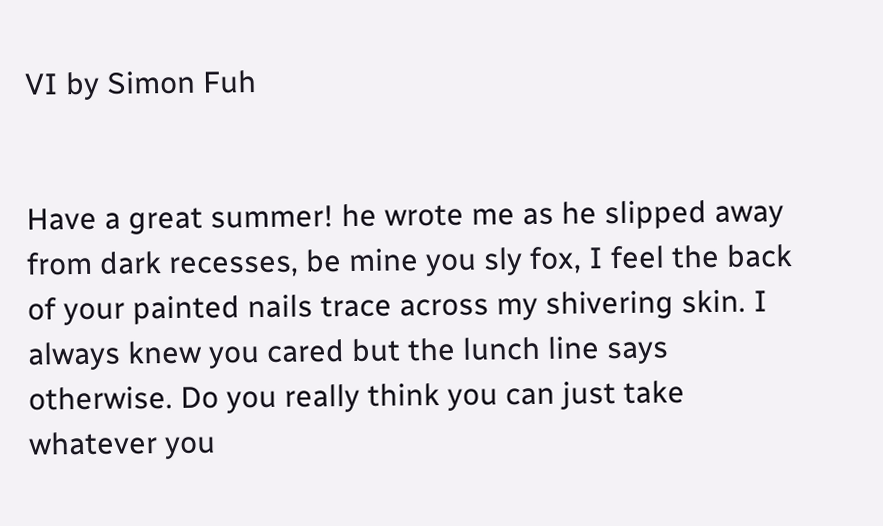VI by Simon Fuh


Have a great summer! he wrote me as he slipped away from dark recesses, be mine you sly fox, I feel the back of your painted nails trace across my shivering skin. I always knew you cared but the lunch line says otherwise. Do you really think you can just take whatever you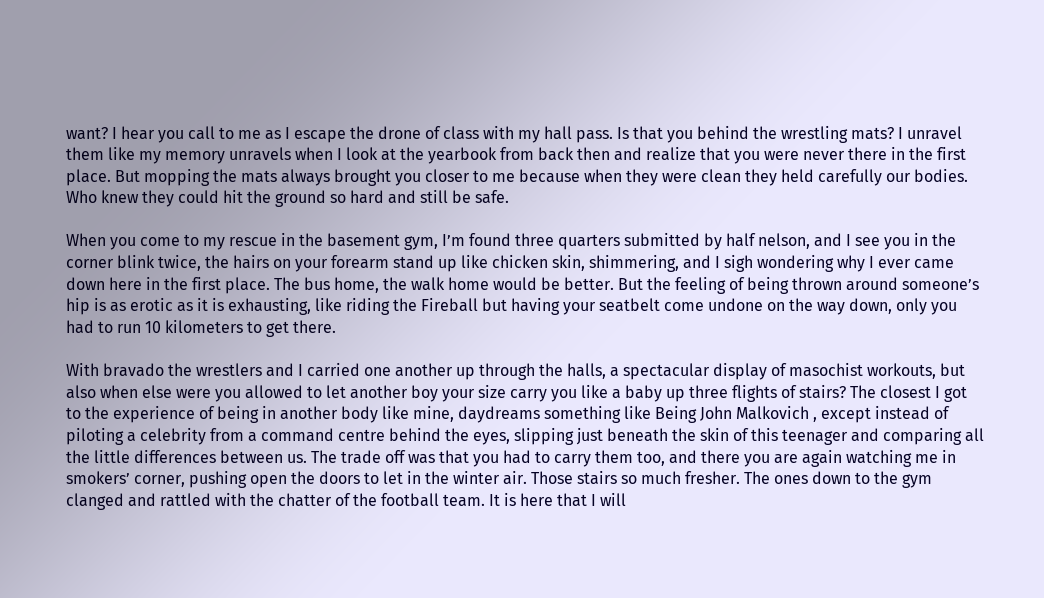want? I hear you call to me as I escape the drone of class with my hall pass. Is that you behind the wrestling mats? I unravel them like my memory unravels when I look at the yearbook from back then and realize that you were never there in the first place. But mopping the mats always brought you closer to me because when they were clean they held carefully our bodies. Who knew they could hit the ground so hard and still be safe.

When you come to my rescue in the basement gym, I’m found three quarters submitted by half nelson, and I see you in the corner blink twice, the hairs on your forearm stand up like chicken skin, shimmering, and I sigh wondering why I ever came down here in the first place. The bus home, the walk home would be better. But the feeling of being thrown around someone’s hip is as erotic as it is exhausting, like riding the Fireball but having your seatbelt come undone on the way down, only you had to run 10 kilometers to get there.

With bravado the wrestlers and I carried one another up through the halls, a spectacular display of masochist workouts, but also when else were you allowed to let another boy your size carry you like a baby up three flights of stairs? The closest I got to the experience of being in another body like mine, daydreams something like Being John Malkovich , except instead of piloting a celebrity from a command centre behind the eyes, slipping just beneath the skin of this teenager and comparing all the little differences between us. The trade off was that you had to carry them too, and there you are again watching me in smokers’ corner, pushing open the doors to let in the winter air. Those stairs so much fresher. The ones down to the gym clanged and rattled with the chatter of the football team. It is here that I will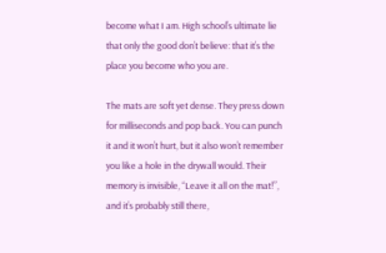become what I am. High school’s ultimate lie that only the good don’t believe: that it’s the place you become who you are.

The mats are soft yet dense. They press down for milliseconds and pop back. You can punch it and it won’t hurt, but it also won’t remember you like a hole in the drywall would. Their memory is invisible, “Leave it all on the mat!”, and it’s probably still there,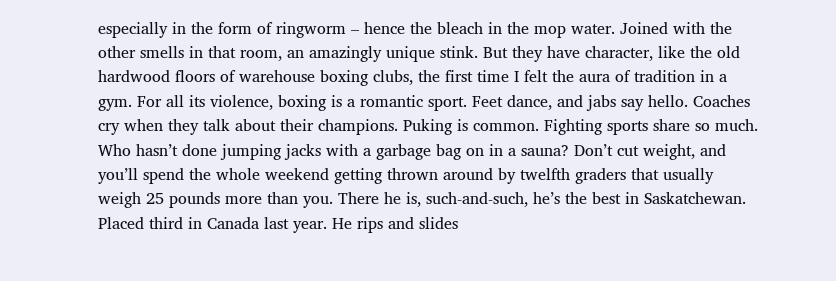especially in the form of ringworm – hence the bleach in the mop water. Joined with the other smells in that room, an amazingly unique stink. But they have character, like the old hardwood floors of warehouse boxing clubs, the first time I felt the aura of tradition in a gym. For all its violence, boxing is a romantic sport. Feet dance, and jabs say hello. Coaches cry when they talk about their champions. Puking is common. Fighting sports share so much. Who hasn’t done jumping jacks with a garbage bag on in a sauna? Don’t cut weight, and you’ll spend the whole weekend getting thrown around by twelfth graders that usually weigh 25 pounds more than you. There he is, such-and-such, he’s the best in Saskatchewan. Placed third in Canada last year. He rips and slides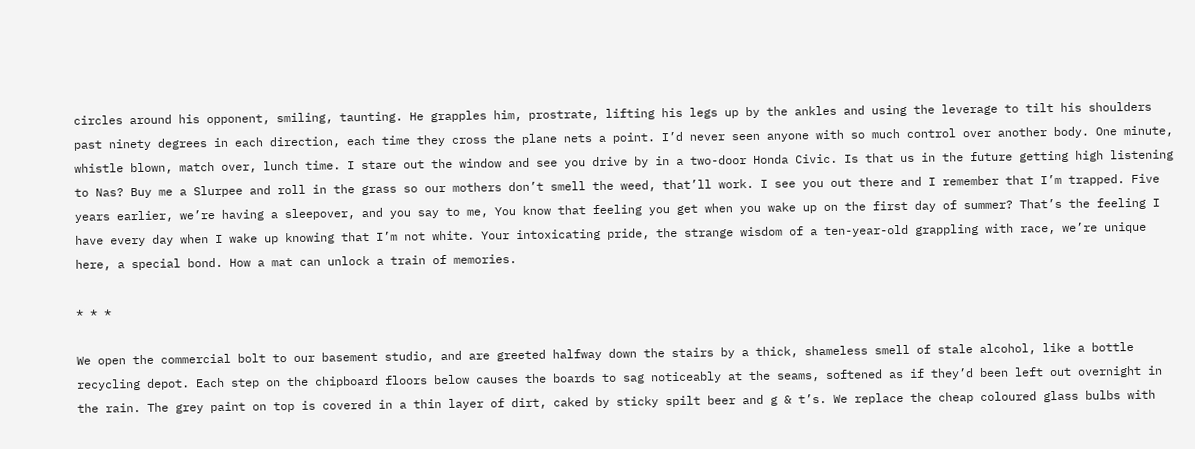circles around his opponent, smiling, taunting. He grapples him, prostrate, lifting his legs up by the ankles and using the leverage to tilt his shoulders past ninety degrees in each direction, each time they cross the plane nets a point. I’d never seen anyone with so much control over another body. One minute, whistle blown, match over, lunch time. I stare out the window and see you drive by in a two-door Honda Civic. Is that us in the future getting high listening to Nas? Buy me a Slurpee and roll in the grass so our mothers don’t smell the weed, that’ll work. I see you out there and I remember that I’m trapped. Five years earlier, we’re having a sleepover, and you say to me, You know that feeling you get when you wake up on the first day of summer? That’s the feeling I have every day when I wake up knowing that I’m not white. Your intoxicating pride, the strange wisdom of a ten-year-old grappling with race, we’re unique here, a special bond. How a mat can unlock a train of memories.

* * *

We open the commercial bolt to our basement studio, and are greeted halfway down the stairs by a thick, shameless smell of stale alcohol, like a bottle recycling depot. Each step on the chipboard floors below causes the boards to sag noticeably at the seams, softened as if they’d been left out overnight in the rain. The grey paint on top is covered in a thin layer of dirt, caked by sticky spilt beer and g & t’s. We replace the cheap coloured glass bulbs with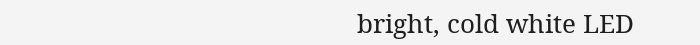bright, cold white LED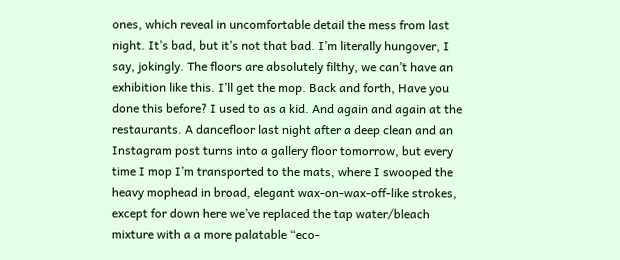ones, which reveal in uncomfortable detail the mess from last night. It’s bad, but it’s not that bad. I’m literally hungover, I say, jokingly. The floors are absolutely filthy, we can’t have an exhibition like this. I’ll get the mop. Back and forth, Have you done this before? I used to as a kid. And again and again at the restaurants. A dancefloor last night after a deep clean and an Instagram post turns into a gallery floor tomorrow, but every time I mop I’m transported to the mats, where I swooped the heavy mophead in broad, elegant wax-on-wax-off-like strokes, except for down here we’ve replaced the tap water/bleach mixture with a a more palatable “eco-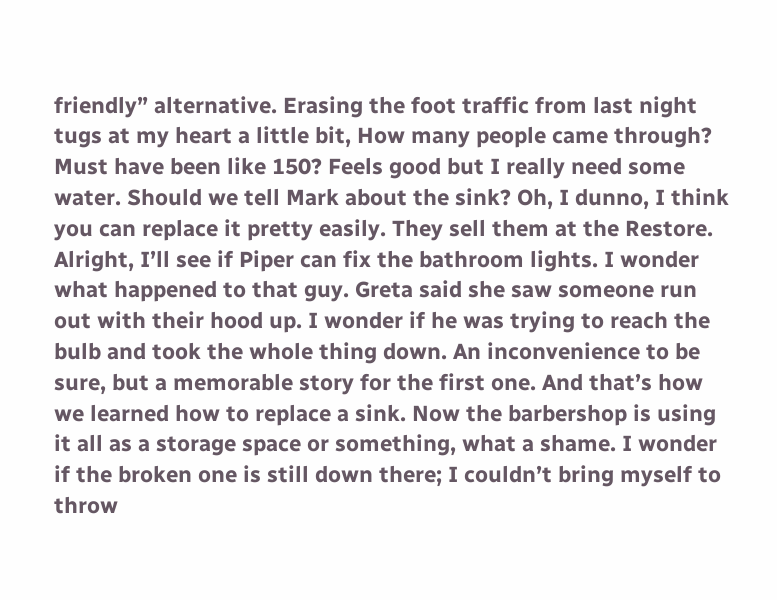friendly” alternative. Erasing the foot traffic from last night tugs at my heart a little bit, How many people came through? Must have been like 150? Feels good but I really need some water. Should we tell Mark about the sink? Oh, I dunno, I think you can replace it pretty easily. They sell them at the Restore. Alright, I’ll see if Piper can fix the bathroom lights. I wonder what happened to that guy. Greta said she saw someone run out with their hood up. I wonder if he was trying to reach the bulb and took the whole thing down. An inconvenience to be sure, but a memorable story for the first one. And that’s how we learned how to replace a sink. Now the barbershop is using it all as a storage space or something, what a shame. I wonder if the broken one is still down there; I couldn’t bring myself to throw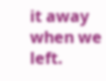it away when we left.